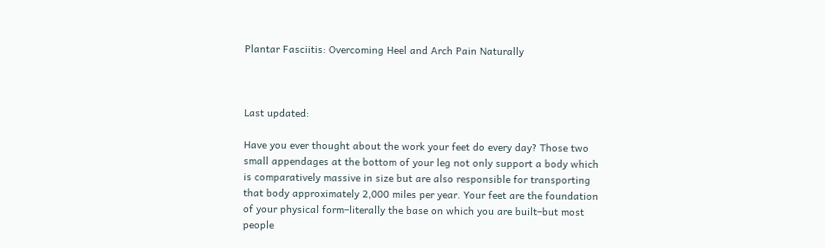Plantar Fasciitis: Overcoming Heel and Arch Pain Naturally



Last updated:

Have you ever thought about the work your feet do every day? Those two small appendages at the bottom of your leg not only support a body which is comparatively massive in size but are also responsible for transporting that body approximately 2,000 miles per year. Your feet are the foundation of your physical form–literally the base on which you are built–but most people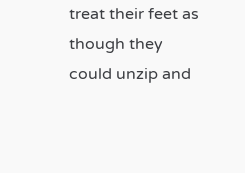treat their feet as though they could unzip and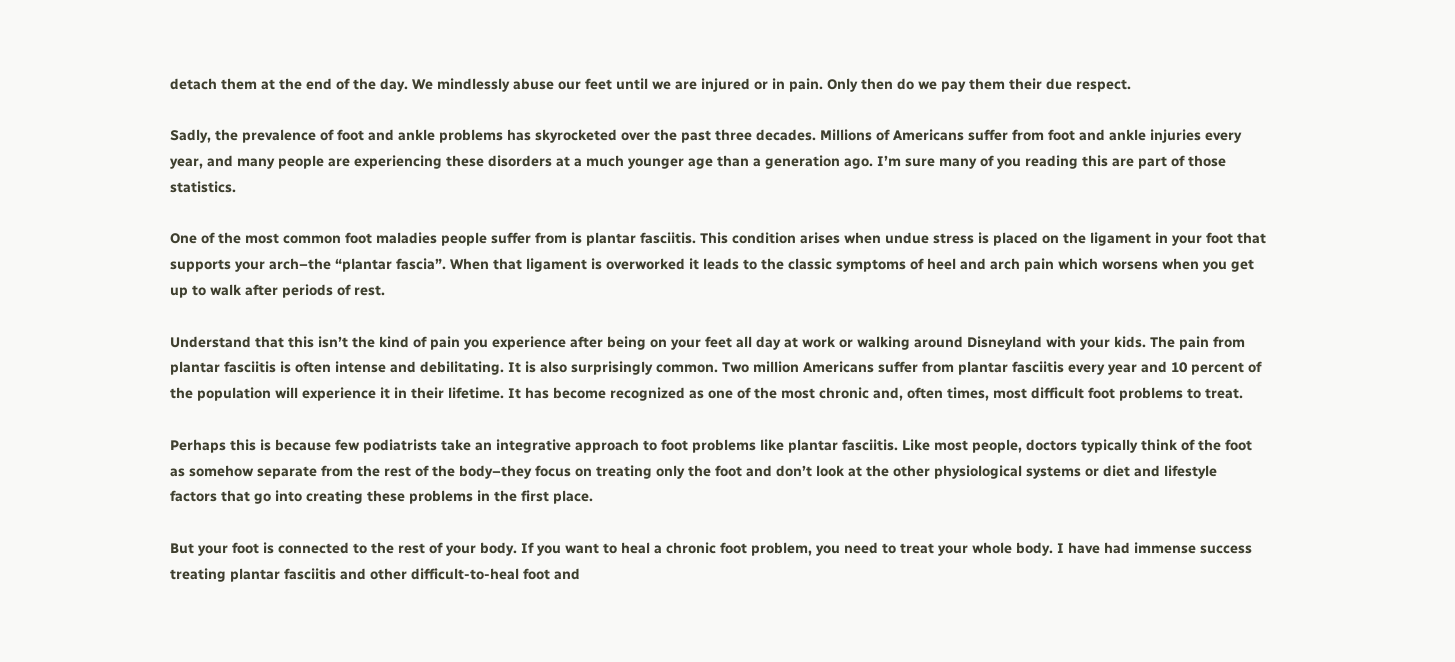detach them at the end of the day. We mindlessly abuse our feet until we are injured or in pain. Only then do we pay them their due respect.

Sadly, the prevalence of foot and ankle problems has skyrocketed over the past three decades. Millions of Americans suffer from foot and ankle injuries every year, and many people are experiencing these disorders at a much younger age than a generation ago. I’m sure many of you reading this are part of those statistics.

One of the most common foot maladies people suffer from is plantar fasciitis. This condition arises when undue stress is placed on the ligament in your foot that supports your arch–the “plantar fascia”. When that ligament is overworked it leads to the classic symptoms of heel and arch pain which worsens when you get up to walk after periods of rest.

Understand that this isn’t the kind of pain you experience after being on your feet all day at work or walking around Disneyland with your kids. The pain from plantar fasciitis is often intense and debilitating. It is also surprisingly common. Two million Americans suffer from plantar fasciitis every year and 10 percent of the population will experience it in their lifetime. It has become recognized as one of the most chronic and, often times, most difficult foot problems to treat.

Perhaps this is because few podiatrists take an integrative approach to foot problems like plantar fasciitis. Like most people, doctors typically think of the foot as somehow separate from the rest of the body–they focus on treating only the foot and don’t look at the other physiological systems or diet and lifestyle factors that go into creating these problems in the first place.

But your foot is connected to the rest of your body. If you want to heal a chronic foot problem, you need to treat your whole body. I have had immense success treating plantar fasciitis and other difficult-to-heal foot and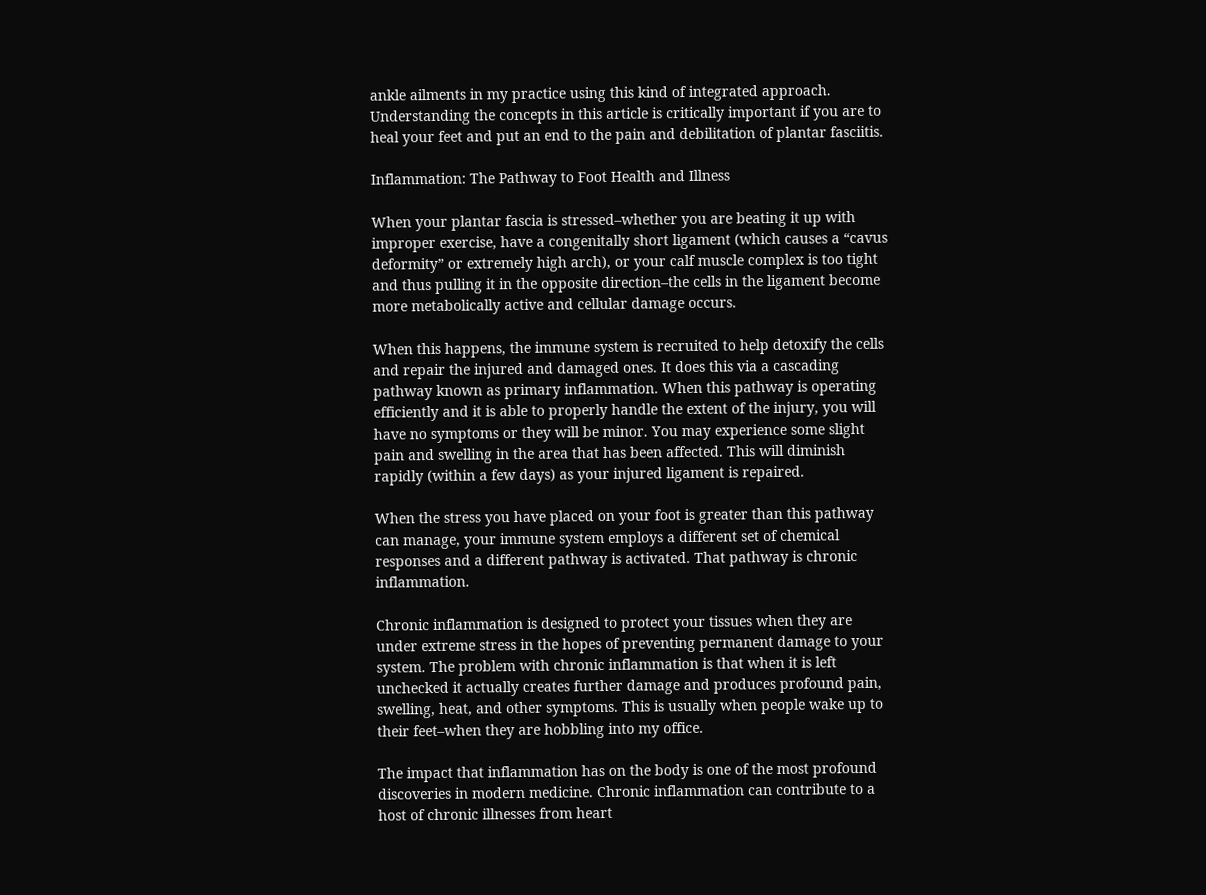ankle ailments in my practice using this kind of integrated approach. Understanding the concepts in this article is critically important if you are to heal your feet and put an end to the pain and debilitation of plantar fasciitis.

Inflammation: The Pathway to Foot Health and Illness

When your plantar fascia is stressed–whether you are beating it up with improper exercise, have a congenitally short ligament (which causes a “cavus deformity” or extremely high arch), or your calf muscle complex is too tight and thus pulling it in the opposite direction–the cells in the ligament become more metabolically active and cellular damage occurs.

When this happens, the immune system is recruited to help detoxify the cells and repair the injured and damaged ones. It does this via a cascading pathway known as primary inflammation. When this pathway is operating efficiently and it is able to properly handle the extent of the injury, you will have no symptoms or they will be minor. You may experience some slight pain and swelling in the area that has been affected. This will diminish rapidly (within a few days) as your injured ligament is repaired.

When the stress you have placed on your foot is greater than this pathway can manage, your immune system employs a different set of chemical responses and a different pathway is activated. That pathway is chronic inflammation.

Chronic inflammation is designed to protect your tissues when they are under extreme stress in the hopes of preventing permanent damage to your system. The problem with chronic inflammation is that when it is left unchecked it actually creates further damage and produces profound pain, swelling, heat, and other symptoms. This is usually when people wake up to their feet–when they are hobbling into my office.

The impact that inflammation has on the body is one of the most profound discoveries in modern medicine. Chronic inflammation can contribute to a host of chronic illnesses from heart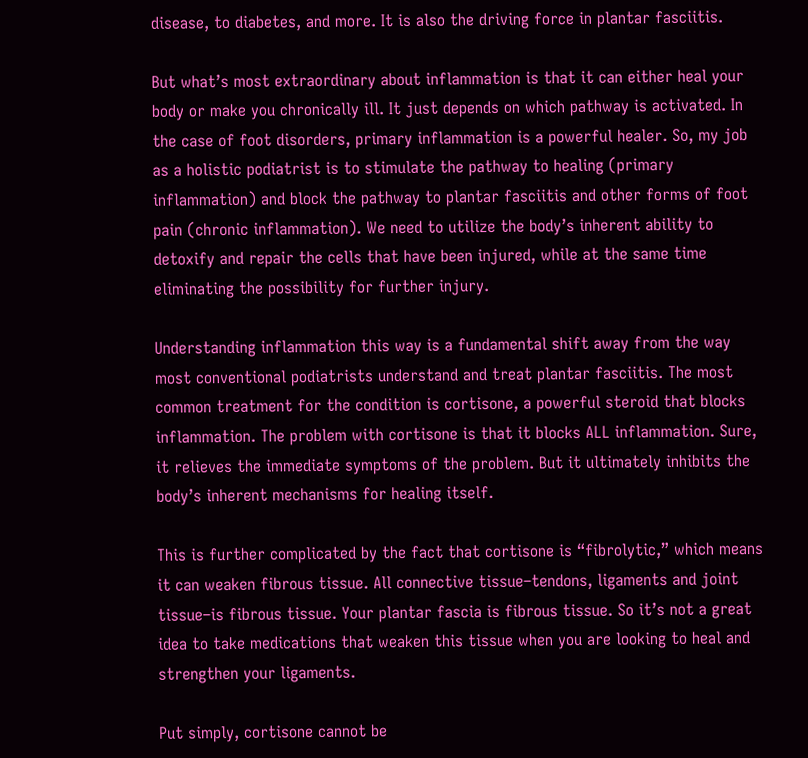disease, to diabetes, and more. It is also the driving force in plantar fasciitis.

But what’s most extraordinary about inflammation is that it can either heal your body or make you chronically ill. It just depends on which pathway is activated. In the case of foot disorders, primary inflammation is a powerful healer. So, my job as a holistic podiatrist is to stimulate the pathway to healing (primary inflammation) and block the pathway to plantar fasciitis and other forms of foot pain (chronic inflammation). We need to utilize the body’s inherent ability to detoxify and repair the cells that have been injured, while at the same time eliminating the possibility for further injury.

Understanding inflammation this way is a fundamental shift away from the way most conventional podiatrists understand and treat plantar fasciitis. The most common treatment for the condition is cortisone, a powerful steroid that blocks inflammation. The problem with cortisone is that it blocks ALL inflammation. Sure, it relieves the immediate symptoms of the problem. But it ultimately inhibits the body’s inherent mechanisms for healing itself.

This is further complicated by the fact that cortisone is “fibrolytic,” which means it can weaken fibrous tissue. All connective tissue–tendons, ligaments and joint tissue–is fibrous tissue. Your plantar fascia is fibrous tissue. So it’s not a great idea to take medications that weaken this tissue when you are looking to heal and strengthen your ligaments.

Put simply, cortisone cannot be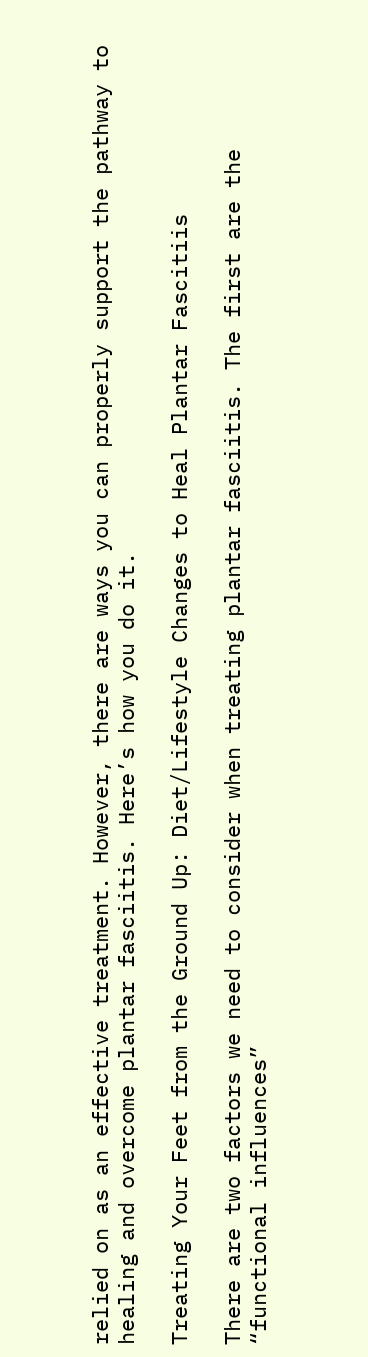relied on as an effective treatment. However, there are ways you can properly support the pathway to healing and overcome plantar fasciitis. Here’s how you do it.

Treating Your Feet from the Ground Up: Diet/Lifestyle Changes to Heal Plantar Fascitiis

There are two factors we need to consider when treating plantar fasciitis. The first are the “functional influences”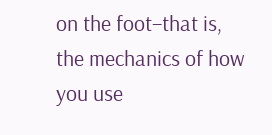on the foot–that is, the mechanics of how you use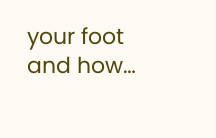your foot and how…